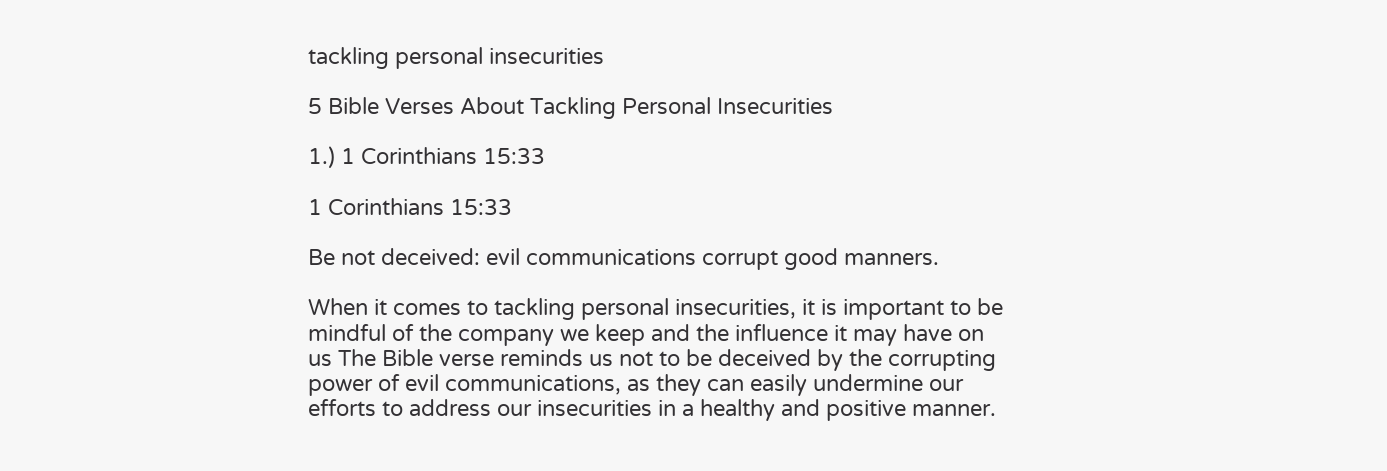tackling personal insecurities

5 Bible Verses About Tackling Personal Insecurities

1.) 1 Corinthians 15:33

1 Corinthians 15:33

Be not deceived: evil communications corrupt good manners.

When it comes to tackling personal insecurities, it is important to be mindful of the company we keep and the influence it may have on us The Bible verse reminds us not to be deceived by the corrupting power of evil communications, as they can easily undermine our efforts to address our insecurities in a healthy and positive manner.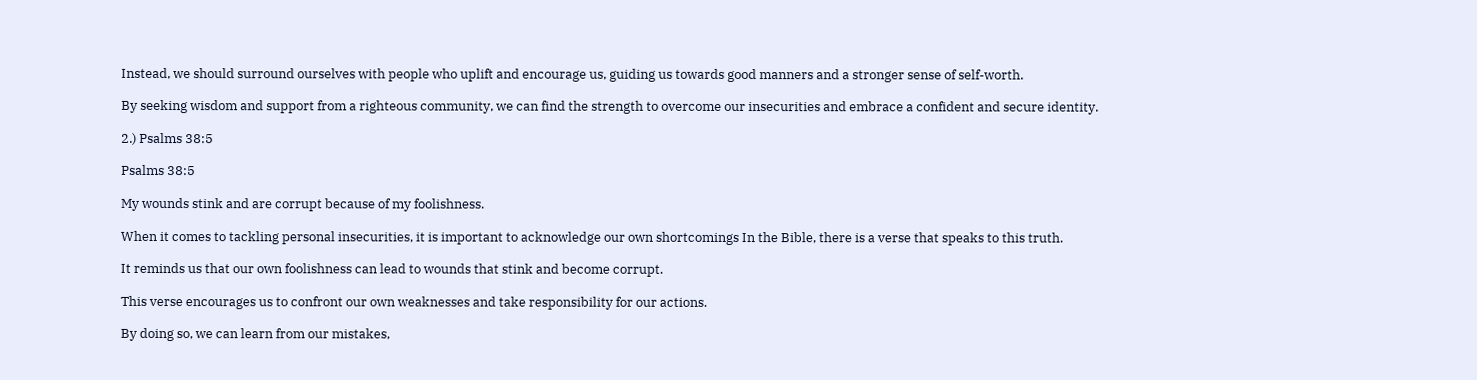Instead, we should surround ourselves with people who uplift and encourage us, guiding us towards good manners and a stronger sense of self-worth.

By seeking wisdom and support from a righteous community, we can find the strength to overcome our insecurities and embrace a confident and secure identity.

2.) Psalms 38:5

Psalms 38:5

My wounds stink and are corrupt because of my foolishness.

When it comes to tackling personal insecurities, it is important to acknowledge our own shortcomings In the Bible, there is a verse that speaks to this truth.

It reminds us that our own foolishness can lead to wounds that stink and become corrupt.

This verse encourages us to confront our own weaknesses and take responsibility for our actions.

By doing so, we can learn from our mistakes,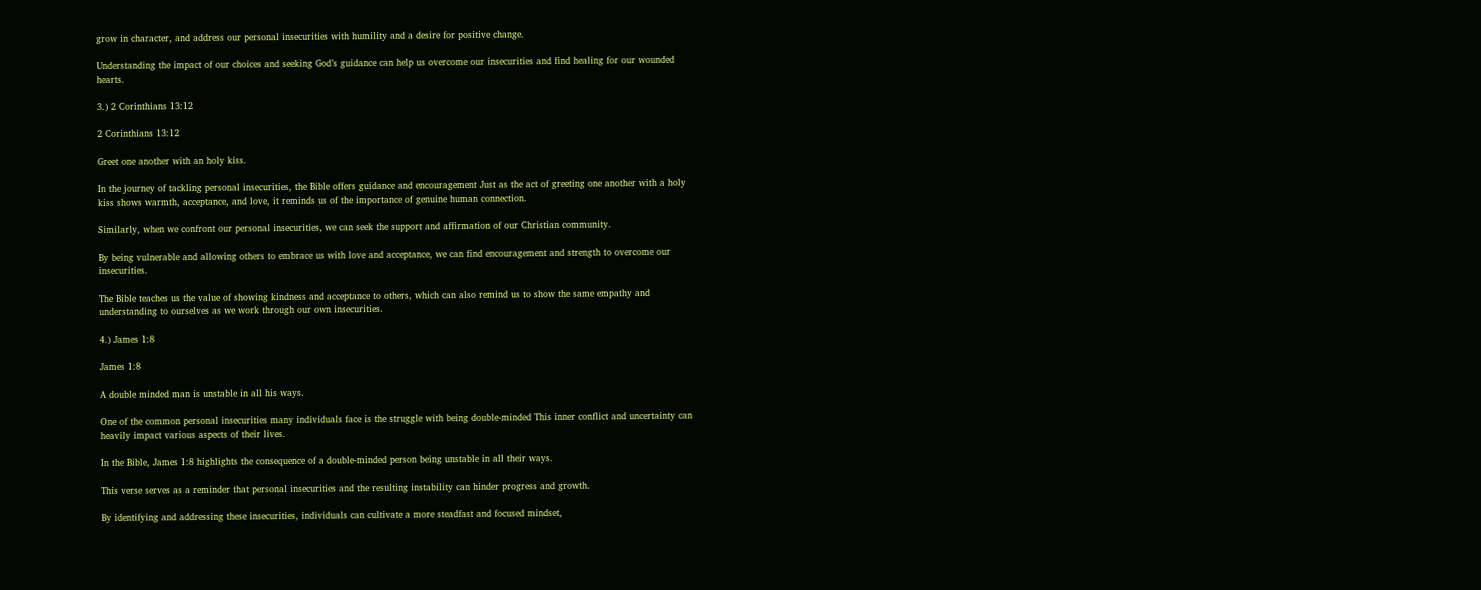grow in character, and address our personal insecurities with humility and a desire for positive change.

Understanding the impact of our choices and seeking God’s guidance can help us overcome our insecurities and find healing for our wounded hearts.

3.) 2 Corinthians 13:12

2 Corinthians 13:12

Greet one another with an holy kiss.

In the journey of tackling personal insecurities, the Bible offers guidance and encouragement Just as the act of greeting one another with a holy kiss shows warmth, acceptance, and love, it reminds us of the importance of genuine human connection.

Similarly, when we confront our personal insecurities, we can seek the support and affirmation of our Christian community.

By being vulnerable and allowing others to embrace us with love and acceptance, we can find encouragement and strength to overcome our insecurities.

The Bible teaches us the value of showing kindness and acceptance to others, which can also remind us to show the same empathy and understanding to ourselves as we work through our own insecurities.

4.) James 1:8

James 1:8

A double minded man is unstable in all his ways.

One of the common personal insecurities many individuals face is the struggle with being double-minded This inner conflict and uncertainty can heavily impact various aspects of their lives.

In the Bible, James 1:8 highlights the consequence of a double-minded person being unstable in all their ways.

This verse serves as a reminder that personal insecurities and the resulting instability can hinder progress and growth.

By identifying and addressing these insecurities, individuals can cultivate a more steadfast and focused mindset,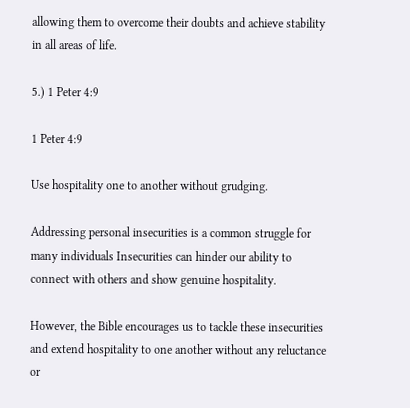allowing them to overcome their doubts and achieve stability in all areas of life.

5.) 1 Peter 4:9

1 Peter 4:9

Use hospitality one to another without grudging.

Addressing personal insecurities is a common struggle for many individuals Insecurities can hinder our ability to connect with others and show genuine hospitality.

However, the Bible encourages us to tackle these insecurities and extend hospitality to one another without any reluctance or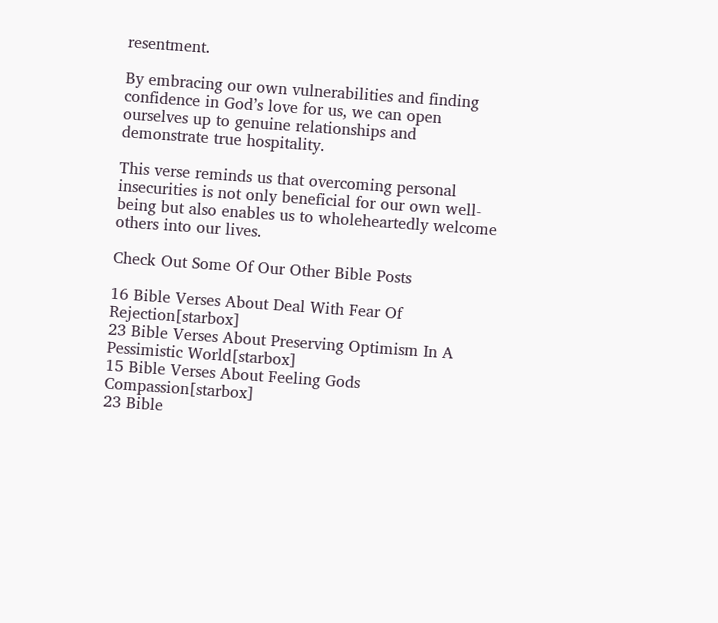resentment.

By embracing our own vulnerabilities and finding confidence in God’s love for us, we can open ourselves up to genuine relationships and demonstrate true hospitality.

This verse reminds us that overcoming personal insecurities is not only beneficial for our own well-being but also enables us to wholeheartedly welcome others into our lives.

Check Out Some Of Our Other Bible Posts

16 Bible Verses About Deal With Fear Of Rejection[starbox]
23 Bible Verses About Preserving Optimism In A Pessimistic World[starbox]
15 Bible Verses About Feeling Gods Compassion[starbox]
23 Bible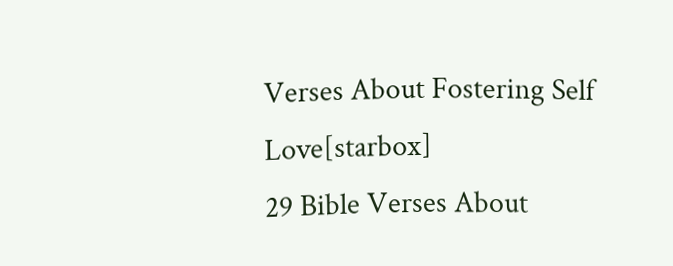Verses About Fostering Self Love[starbox]
29 Bible Verses About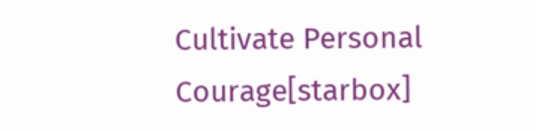Cultivate Personal Courage[starbox]